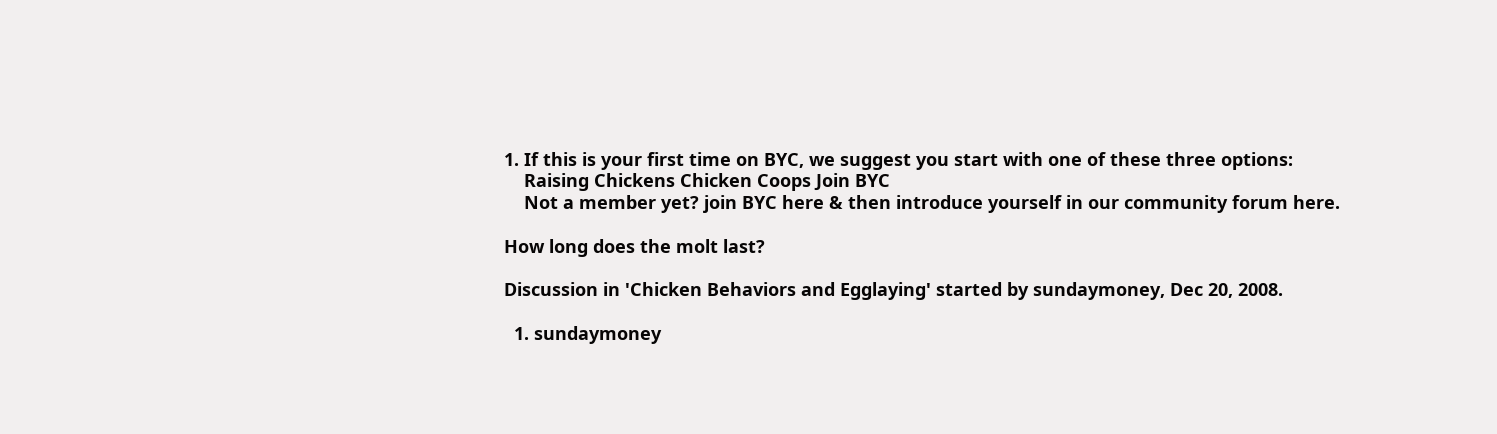1. If this is your first time on BYC, we suggest you start with one of these three options:
    Raising Chickens Chicken Coops Join BYC
    Not a member yet? join BYC here & then introduce yourself in our community forum here.

How long does the molt last?

Discussion in 'Chicken Behaviors and Egglaying' started by sundaymoney, Dec 20, 2008.

  1. sundaymoney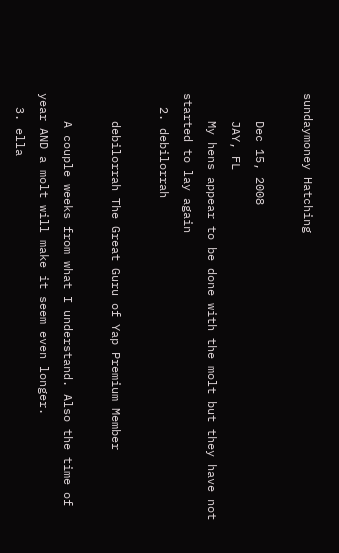sundaymoney Hatching

    Dec 15, 2008
    JAY, FL
    My hens appear to be done with the molt but they have not started to lay again
  2. debilorrah

    debilorrah The Great Guru of Yap Premium Member

    A couple weeks from what I understand. Also the time of year AND a molt will make it seem even longer.
  3. ella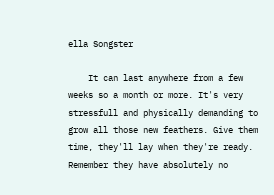ella Songster

    It can last anywhere from a few weeks so a month or more. It's very stressfull and physically demanding to grow all those new feathers. Give them time, they'll lay when they're ready. Remember they have absolutely no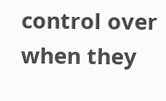control over when they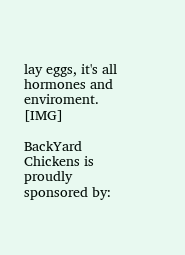lay eggs, it's all hormones and enviroment. [IMG]

BackYard Chickens is proudly sponsored by: